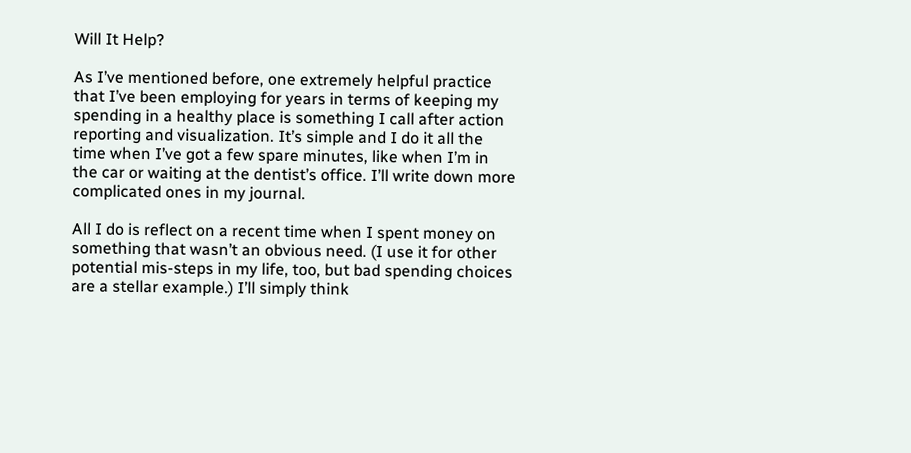Will It Help?

As I’ve mentioned before, one extremely helpful practice that I’ve been employing for years in terms of keeping my spending in a healthy place is something I call after action reporting and visualization. It’s simple and I do it all the time when I’ve got a few spare minutes, like when I’m in the car or waiting at the dentist’s office. I’ll write down more complicated ones in my journal.

All I do is reflect on a recent time when I spent money on something that wasn’t an obvious need. (I use it for other potential mis-steps in my life, too, but bad spending choices are a stellar example.) I’ll simply think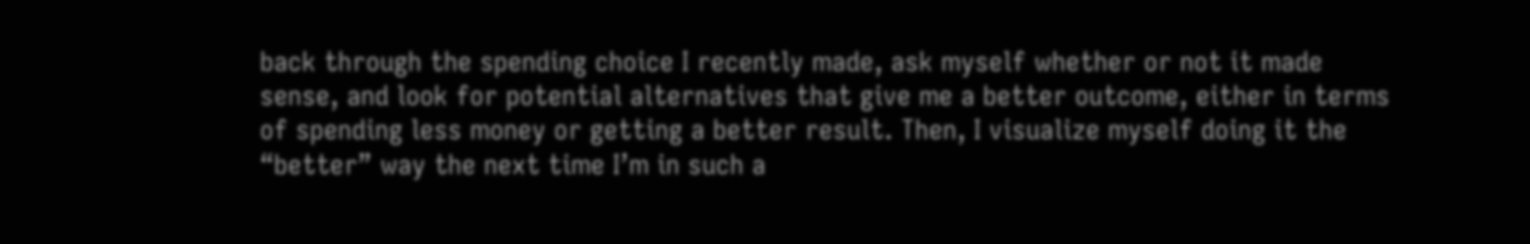back through the spending choice I recently made, ask myself whether or not it made sense, and look for potential alternatives that give me a better outcome, either in terms of spending less money or getting a better result. Then, I visualize myself doing it the “better” way the next time I’m in such a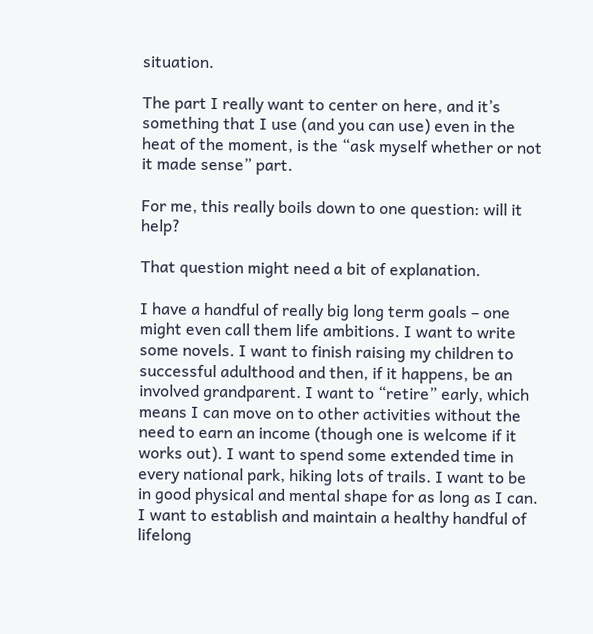situation.

The part I really want to center on here, and it’s something that I use (and you can use) even in the heat of the moment, is the “ask myself whether or not it made sense” part.

For me, this really boils down to one question: will it help?

That question might need a bit of explanation.

I have a handful of really big long term goals – one might even call them life ambitions. I want to write some novels. I want to finish raising my children to successful adulthood and then, if it happens, be an involved grandparent. I want to “retire” early, which means I can move on to other activities without the need to earn an income (though one is welcome if it works out). I want to spend some extended time in every national park, hiking lots of trails. I want to be in good physical and mental shape for as long as I can. I want to establish and maintain a healthy handful of lifelong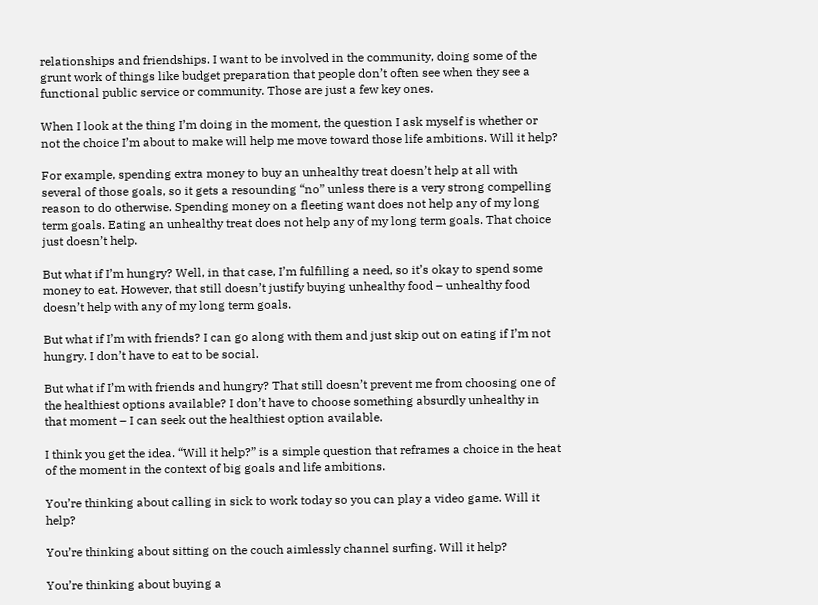relationships and friendships. I want to be involved in the community, doing some of the grunt work of things like budget preparation that people don’t often see when they see a functional public service or community. Those are just a few key ones.

When I look at the thing I’m doing in the moment, the question I ask myself is whether or not the choice I’m about to make will help me move toward those life ambitions. Will it help?

For example, spending extra money to buy an unhealthy treat doesn’t help at all with several of those goals, so it gets a resounding “no” unless there is a very strong compelling reason to do otherwise. Spending money on a fleeting want does not help any of my long term goals. Eating an unhealthy treat does not help any of my long term goals. That choice just doesn’t help.

But what if I’m hungry? Well, in that case, I’m fulfilling a need, so it’s okay to spend some money to eat. However, that still doesn’t justify buying unhealthy food – unhealthy food doesn’t help with any of my long term goals.

But what if I’m with friends? I can go along with them and just skip out on eating if I’m not hungry. I don’t have to eat to be social.

But what if I’m with friends and hungry? That still doesn’t prevent me from choosing one of the healthiest options available? I don’t have to choose something absurdly unhealthy in that moment – I can seek out the healthiest option available.

I think you get the idea. “Will it help?” is a simple question that reframes a choice in the heat of the moment in the context of big goals and life ambitions.

You’re thinking about calling in sick to work today so you can play a video game. Will it help?

You’re thinking about sitting on the couch aimlessly channel surfing. Will it help?

You’re thinking about buying a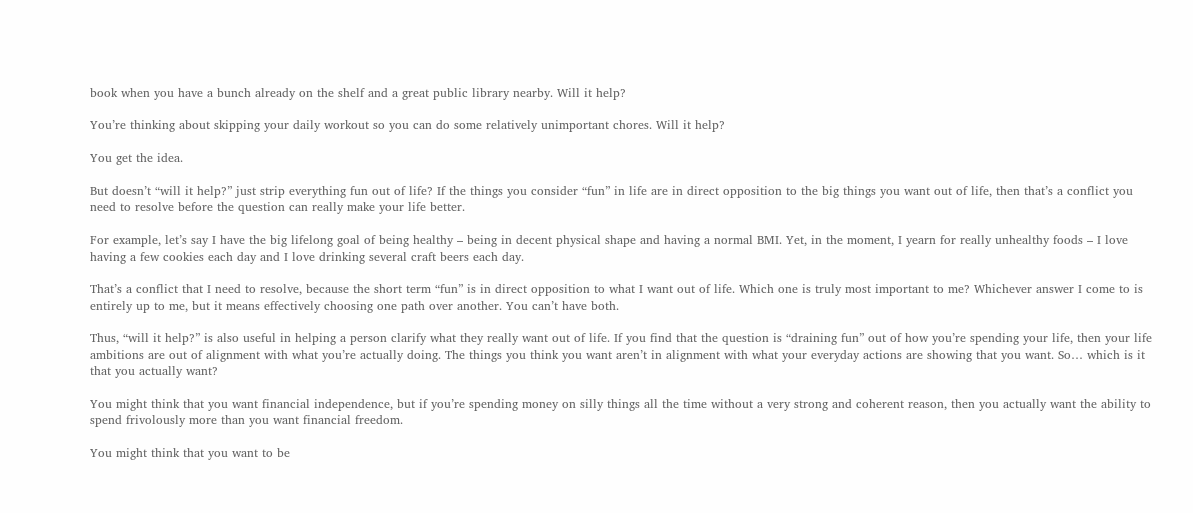book when you have a bunch already on the shelf and a great public library nearby. Will it help?

You’re thinking about skipping your daily workout so you can do some relatively unimportant chores. Will it help?

You get the idea.

But doesn’t “will it help?” just strip everything fun out of life? If the things you consider “fun” in life are in direct opposition to the big things you want out of life, then that’s a conflict you need to resolve before the question can really make your life better.

For example, let’s say I have the big lifelong goal of being healthy – being in decent physical shape and having a normal BMI. Yet, in the moment, I yearn for really unhealthy foods – I love having a few cookies each day and I love drinking several craft beers each day.

That’s a conflict that I need to resolve, because the short term “fun” is in direct opposition to what I want out of life. Which one is truly most important to me? Whichever answer I come to is entirely up to me, but it means effectively choosing one path over another. You can’t have both.

Thus, “will it help?” is also useful in helping a person clarify what they really want out of life. If you find that the question is “draining fun” out of how you’re spending your life, then your life ambitions are out of alignment with what you’re actually doing. The things you think you want aren’t in alignment with what your everyday actions are showing that you want. So… which is it that you actually want?

You might think that you want financial independence, but if you’re spending money on silly things all the time without a very strong and coherent reason, then you actually want the ability to spend frivolously more than you want financial freedom.

You might think that you want to be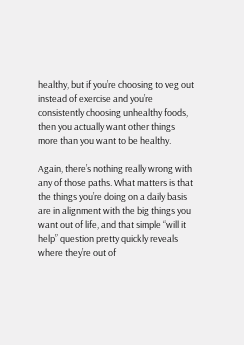healthy, but if you’re choosing to veg out instead of exercise and you’re consistently choosing unhealthy foods, then you actually want other things more than you want to be healthy.

Again, there’s nothing really wrong with any of those paths. What matters is that the things you’re doing on a daily basis are in alignment with the big things you want out of life, and that simple “will it help” question pretty quickly reveals where they’re out of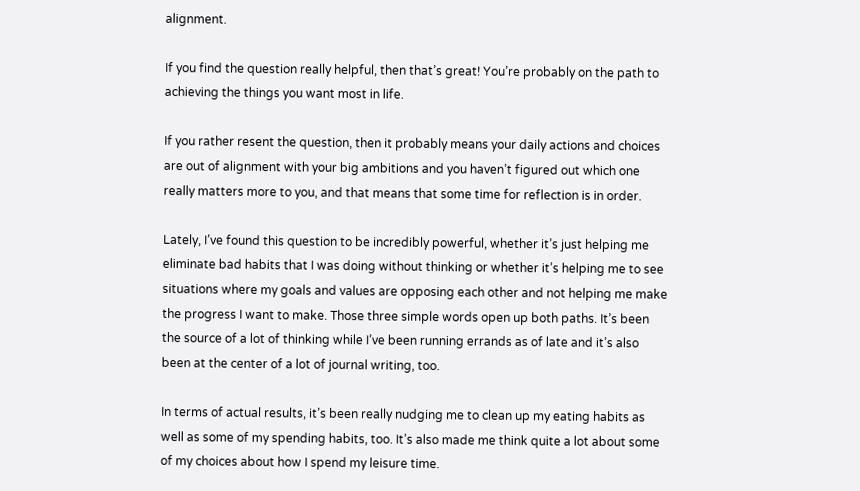alignment.

If you find the question really helpful, then that’s great! You’re probably on the path to achieving the things you want most in life.

If you rather resent the question, then it probably means your daily actions and choices are out of alignment with your big ambitions and you haven’t figured out which one really matters more to you, and that means that some time for reflection is in order.

Lately, I’ve found this question to be incredibly powerful, whether it’s just helping me eliminate bad habits that I was doing without thinking or whether it’s helping me to see situations where my goals and values are opposing each other and not helping me make the progress I want to make. Those three simple words open up both paths. It’s been the source of a lot of thinking while I’ve been running errands as of late and it’s also been at the center of a lot of journal writing, too.

In terms of actual results, it’s been really nudging me to clean up my eating habits as well as some of my spending habits, too. It’s also made me think quite a lot about some of my choices about how I spend my leisure time.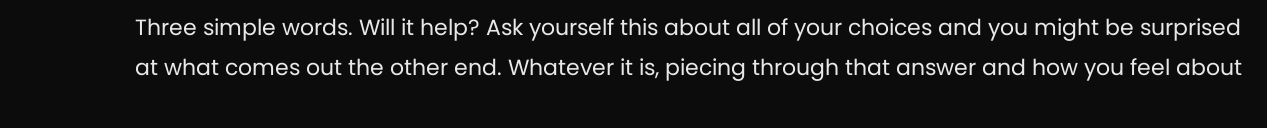Three simple words. Will it help? Ask yourself this about all of your choices and you might be surprised at what comes out the other end. Whatever it is, piecing through that answer and how you feel about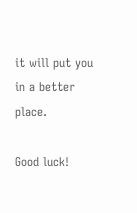it will put you in a better place.

Good luck!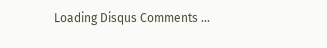Loading Disqus Comments ...